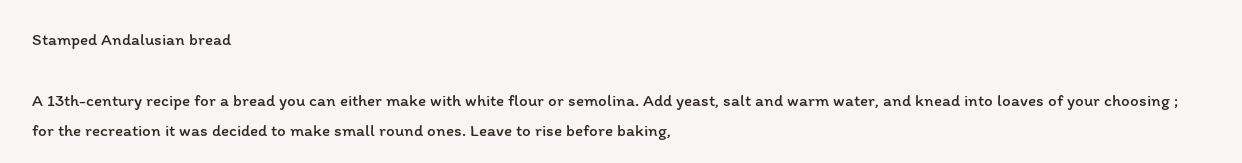Stamped Andalusian bread

A 13th-century recipe for a bread you can either make with white flour or semolina. Add yeast, salt and warm water, and knead into loaves of your choosing ; for the recreation it was decided to make small round ones. Leave to rise before baking,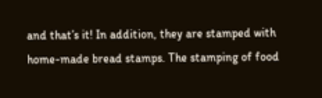and that’s it! In addition, they are stamped with home-made bread stamps. The stamping of food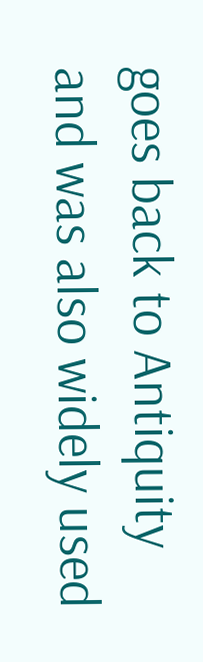goes back to Antiquity and was also widely used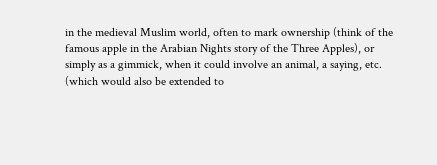in the medieval Muslim world, often to mark ownership (think of the famous apple in the Arabian Nights story of the Three Apples), or simply as a gimmick, when it could involve an animal, a saying, etc. (which would also be extended to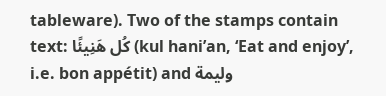tableware). Two of the stamps contain text: كُل هَنِيئًا (kul hani’an, ‘Eat and enjoy’, i.e. bon appétit) and وليمة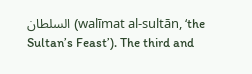السلطان (walīmat al-sultān, ‘the Sultan’s Feast’). The third and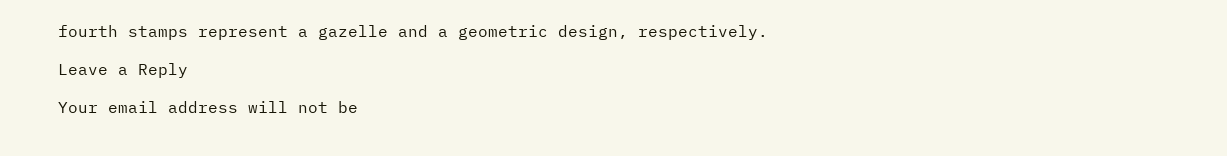fourth stamps represent a gazelle and a geometric design, respectively.

Leave a Reply

Your email address will not be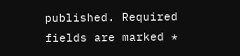published. Required fields are marked *